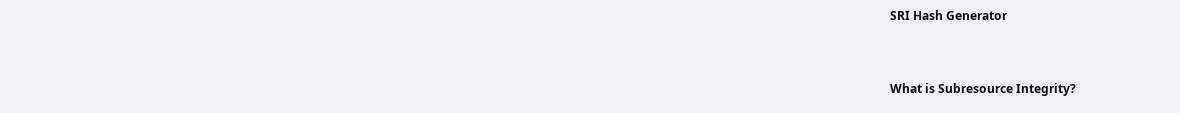SRI Hash Generator


What is Subresource Integrity?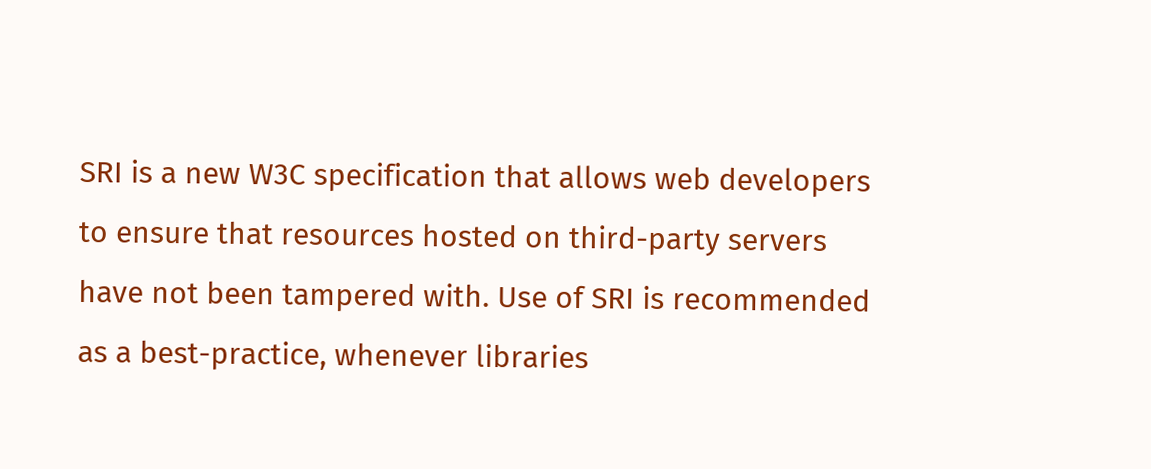SRI is a new W3C specification that allows web developers to ensure that resources hosted on third-party servers have not been tampered with. Use of SRI is recommended as a best-practice, whenever libraries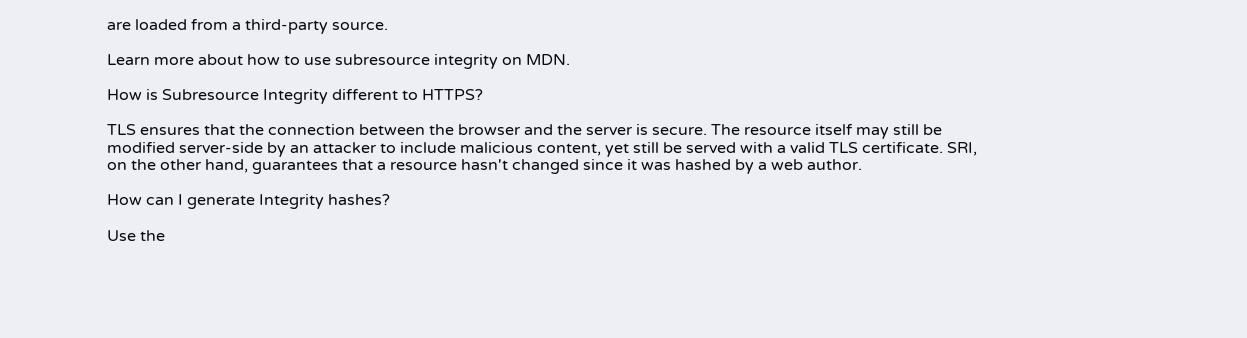are loaded from a third-party source.

Learn more about how to use subresource integrity on MDN.

How is Subresource Integrity different to HTTPS?

TLS ensures that the connection between the browser and the server is secure. The resource itself may still be modified server-side by an attacker to include malicious content, yet still be served with a valid TLS certificate. SRI, on the other hand, guarantees that a resource hasn't changed since it was hashed by a web author.

How can I generate Integrity hashes?

Use the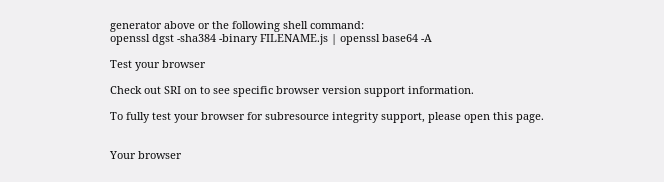generator above or the following shell command:
openssl dgst -sha384 -binary FILENAME.js | openssl base64 -A

Test your browser

Check out SRI on to see specific browser version support information.

To fully test your browser for subresource integrity support, please open this page.


Your browser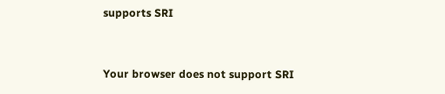supports SRI


Your browser does not support SRI